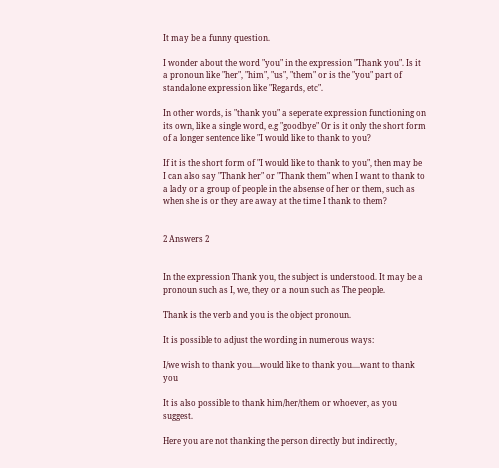It may be a funny question.

I wonder about the word "you" in the expression "Thank you". Is it a pronoun like "her", "him", "us", "them" or is the "you" part of standalone expression like "Regards, etc".

In other words, is "thank you" a seperate expression functioning on its own, like a single word, e.g "goodbye" Or is it only the short form of a longer sentence like "I would like to thank to you?

If it is the short form of "I would like to thank to you", then may be I can also say "Thank her" or "Thank them" when I want to thank to a lady or a group of people in the absense of her or them, such as when she is or they are away at the time I thank to them?


2 Answers 2


In the expression Thank you, the subject is understood. It may be a pronoun such as I, we, they or a noun such as The people.

Thank is the verb and you is the object pronoun.

It is possible to adjust the wording in numerous ways:

I/we wish to thank you....would like to thank you....want to thank you

It is also possible to thank him/her/them or whoever, as you suggest.

Here you are not thanking the person directly but indirectly,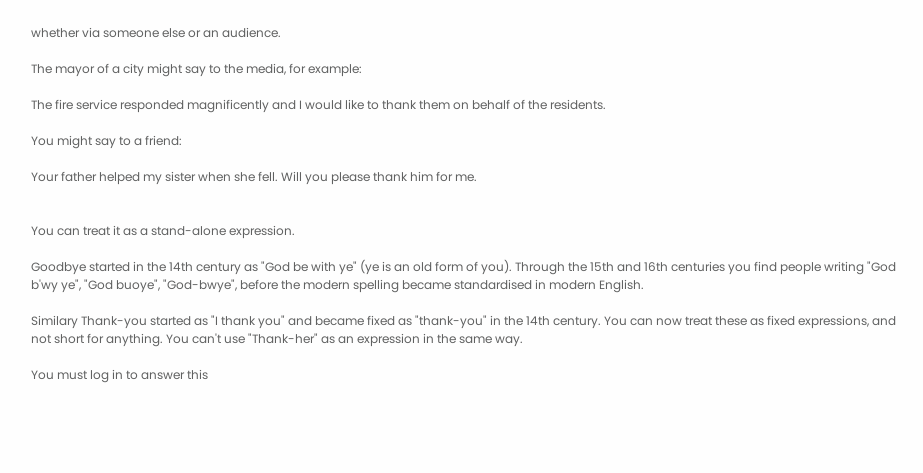whether via someone else or an audience.

The mayor of a city might say to the media, for example:

The fire service responded magnificently and I would like to thank them on behalf of the residents.

You might say to a friend:

Your father helped my sister when she fell. Will you please thank him for me.


You can treat it as a stand-alone expression.

Goodbye started in the 14th century as "God be with ye" (ye is an old form of you). Through the 15th and 16th centuries you find people writing "God b'wy ye", "God buoye", "God-bwye", before the modern spelling became standardised in modern English.

Similary Thank-you started as "I thank you" and became fixed as "thank-you" in the 14th century. You can now treat these as fixed expressions, and not short for anything. You can't use "Thank-her" as an expression in the same way.

You must log in to answer this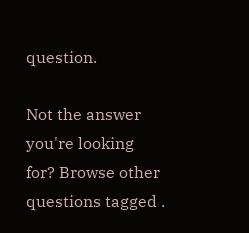question.

Not the answer you're looking for? Browse other questions tagged .